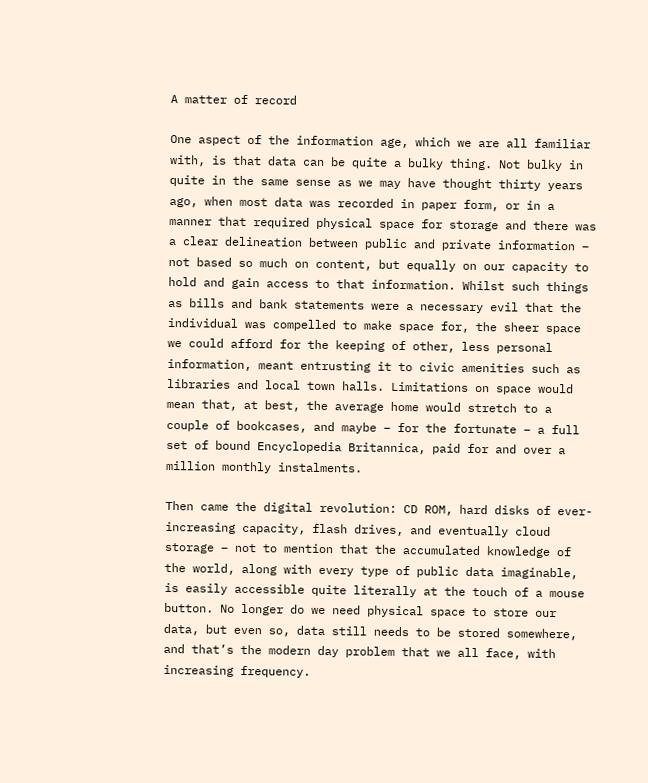A matter of record

One aspect of the information age, which we are all familiar with, is that data can be quite a bulky thing. Not bulky in quite in the same sense as we may have thought thirty years ago, when most data was recorded in paper form, or in a manner that required physical space for storage and there was a clear delineation between public and private information – not based so much on content, but equally on our capacity to hold and gain access to that information. Whilst such things as bills and bank statements were a necessary evil that the individual was compelled to make space for, the sheer space we could afford for the keeping of other, less personal information, meant entrusting it to civic amenities such as libraries and local town halls. Limitations on space would mean that, at best, the average home would stretch to a couple of bookcases, and maybe – for the fortunate – a full set of bound Encyclopedia Britannica, paid for and over a million monthly instalments.

Then came the digital revolution: CD ROM, hard disks of ever-increasing capacity, flash drives, and eventually cloud storage – not to mention that the accumulated knowledge of the world, along with every type of public data imaginable, is easily accessible quite literally at the touch of a mouse button. No longer do we need physical space to store our data, but even so, data still needs to be stored somewhere, and that’s the modern day problem that we all face, with increasing frequency.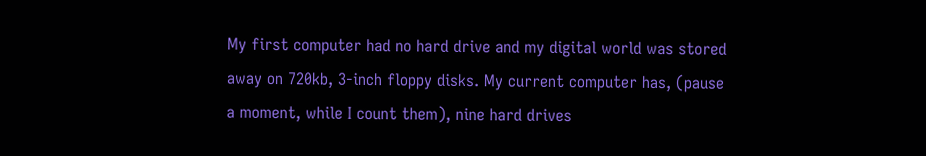My first computer had no hard drive and my digital world was stored away on 720kb, 3-inch floppy disks. My current computer has, (pause a moment, while I count them), nine hard drives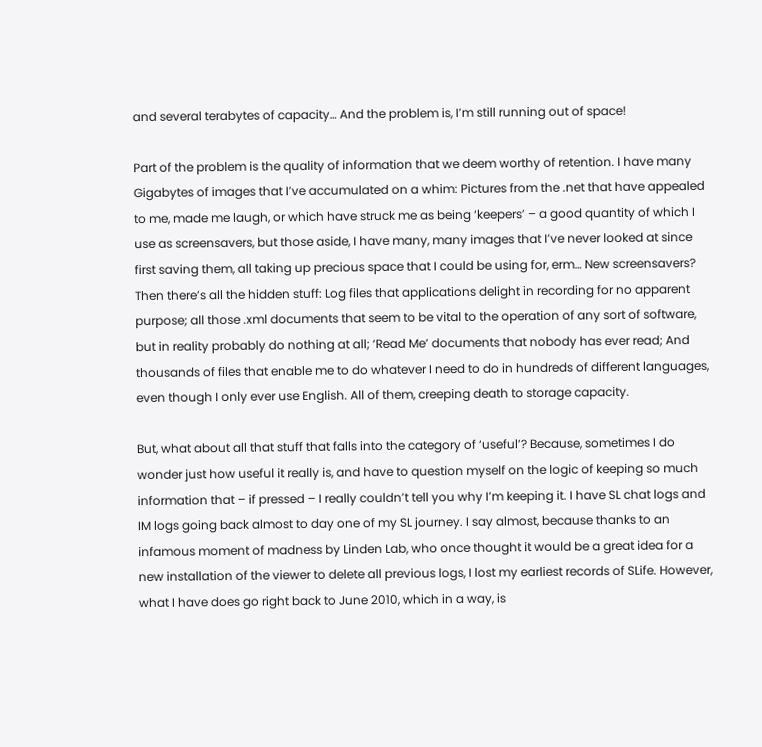and several terabytes of capacity… And the problem is, I’m still running out of space!

Part of the problem is the quality of information that we deem worthy of retention. I have many Gigabytes of images that I’ve accumulated on a whim: Pictures from the .net that have appealed to me, made me laugh, or which have struck me as being ‘keepers’ – a good quantity of which I use as screensavers, but those aside, I have many, many images that I’ve never looked at since first saving them, all taking up precious space that I could be using for, erm… New screensavers? Then there’s all the hidden stuff: Log files that applications delight in recording for no apparent purpose; all those .xml documents that seem to be vital to the operation of any sort of software, but in reality probably do nothing at all; ‘Read Me’ documents that nobody has ever read; And thousands of files that enable me to do whatever I need to do in hundreds of different languages, even though I only ever use English. All of them, creeping death to storage capacity.

But, what about all that stuff that falls into the category of ‘useful’? Because, sometimes I do wonder just how useful it really is, and have to question myself on the logic of keeping so much information that – if pressed – I really couldn’t tell you why I’m keeping it. I have SL chat logs and IM logs going back almost to day one of my SL journey. I say almost, because thanks to an infamous moment of madness by Linden Lab, who once thought it would be a great idea for a new installation of the viewer to delete all previous logs, I lost my earliest records of SLife. However, what I have does go right back to June 2010, which in a way, is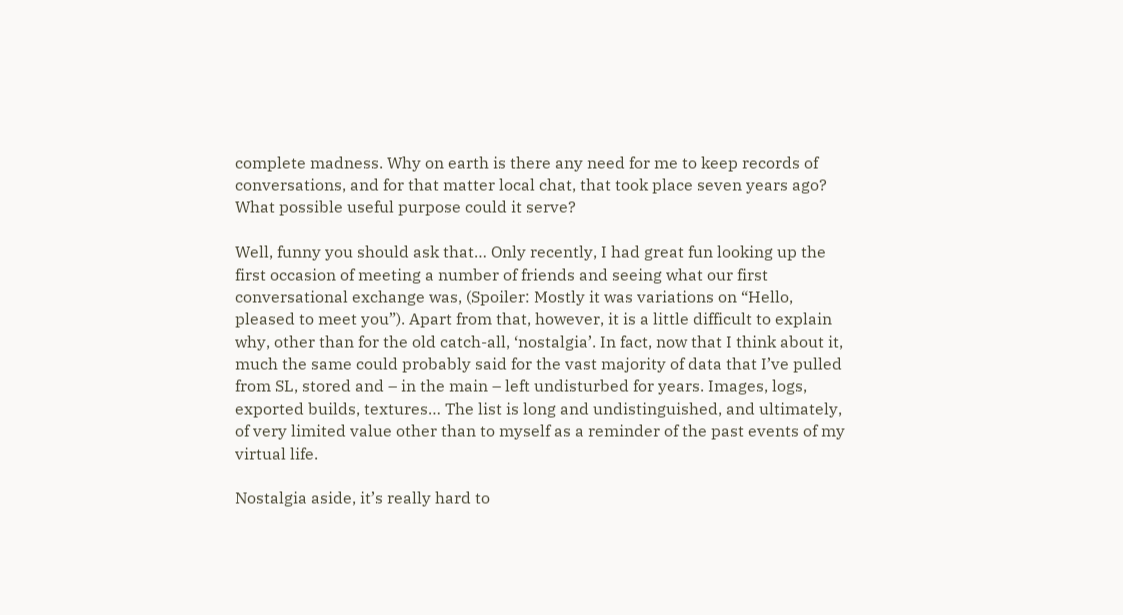complete madness. Why on earth is there any need for me to keep records of conversations, and for that matter local chat, that took place seven years ago? What possible useful purpose could it serve?

Well, funny you should ask that… Only recently, I had great fun looking up the first occasion of meeting a number of friends and seeing what our first conversational exchange was, (Spoiler: Mostly it was variations on “Hello, pleased to meet you”). Apart from that, however, it is a little difficult to explain why, other than for the old catch-all, ‘nostalgia’. In fact, now that I think about it, much the same could probably said for the vast majority of data that I’ve pulled from SL, stored and – in the main – left undisturbed for years. Images, logs, exported builds, textures… The list is long and undistinguished, and ultimately, of very limited value other than to myself as a reminder of the past events of my virtual life.

Nostalgia aside, it’s really hard to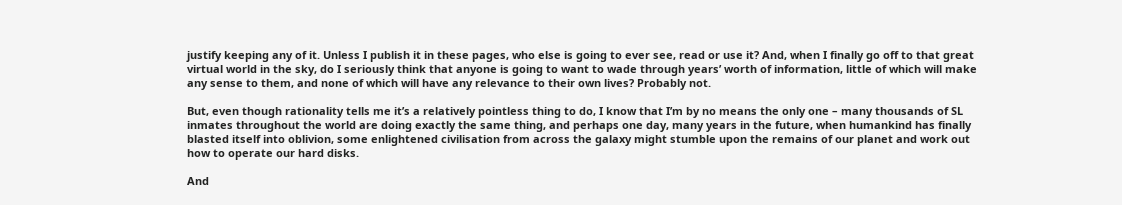justify keeping any of it. Unless I publish it in these pages, who else is going to ever see, read or use it? And, when I finally go off to that great virtual world in the sky, do I seriously think that anyone is going to want to wade through years’ worth of information, little of which will make any sense to them, and none of which will have any relevance to their own lives? Probably not.

But, even though rationality tells me it’s a relatively pointless thing to do, I know that I’m by no means the only one – many thousands of SL inmates throughout the world are doing exactly the same thing, and perhaps one day, many years in the future, when humankind has finally blasted itself into oblivion, some enlightened civilisation from across the galaxy might stumble upon the remains of our planet and work out how to operate our hard disks.

And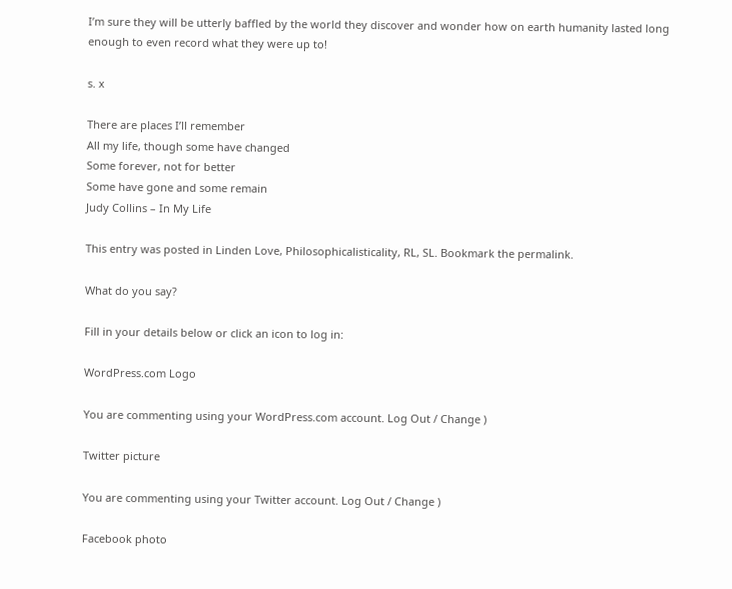I’m sure they will be utterly baffled by the world they discover and wonder how on earth humanity lasted long enough to even record what they were up to!

s. x

There are places I’ll remember
All my life, though some have changed
Some forever, not for better
Some have gone and some remain
Judy Collins – In My Life

This entry was posted in Linden Love, Philosophicalisticality, RL, SL. Bookmark the permalink.

What do you say?

Fill in your details below or click an icon to log in:

WordPress.com Logo

You are commenting using your WordPress.com account. Log Out / Change )

Twitter picture

You are commenting using your Twitter account. Log Out / Change )

Facebook photo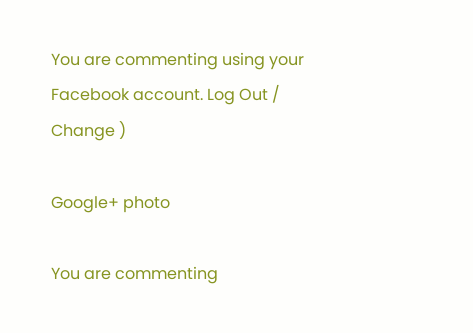You are commenting using your Facebook account. Log Out / Change )

Google+ photo

You are commenting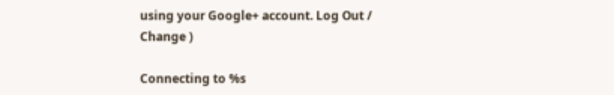using your Google+ account. Log Out / Change )

Connecting to %s